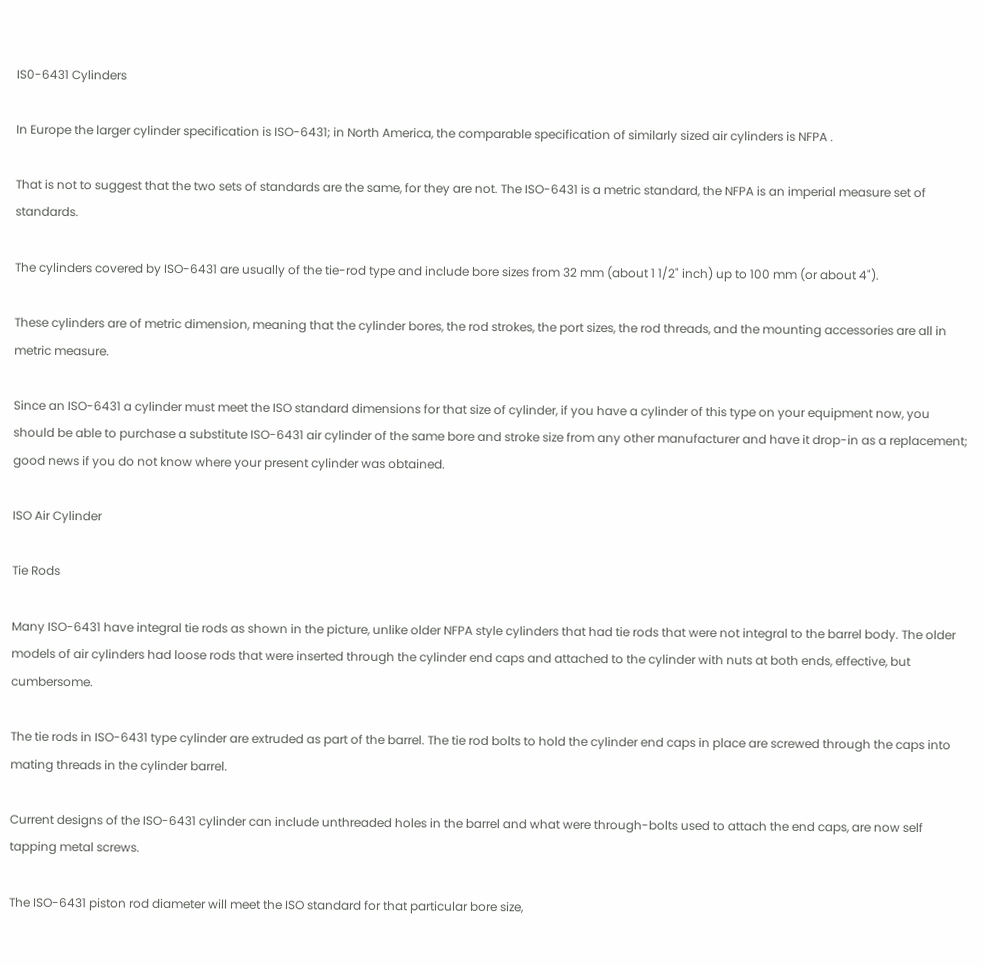IS0-6431 Cylinders

In Europe the larger cylinder specification is ISO-6431; in North America, the comparable specification of similarly sized air cylinders is NFPA .

That is not to suggest that the two sets of standards are the same, for they are not. The ISO-6431 is a metric standard, the NFPA is an imperial measure set of standards.

The cylinders covered by ISO-6431 are usually of the tie-rod type and include bore sizes from 32 mm (about 1 1/2" inch) up to 100 mm (or about 4").

These cylinders are of metric dimension, meaning that the cylinder bores, the rod strokes, the port sizes, the rod threads, and the mounting accessories are all in metric measure.

Since an ISO-6431 a cylinder must meet the ISO standard dimensions for that size of cylinder, if you have a cylinder of this type on your equipment now, you should be able to purchase a substitute ISO-6431 air cylinder of the same bore and stroke size from any other manufacturer and have it drop-in as a replacement; good news if you do not know where your present cylinder was obtained.

ISO Air Cylinder

Tie Rods

Many ISO-6431 have integral tie rods as shown in the picture, unlike older NFPA style cylinders that had tie rods that were not integral to the barrel body. The older models of air cylinders had loose rods that were inserted through the cylinder end caps and attached to the cylinder with nuts at both ends, effective, but cumbersome.

The tie rods in ISO-6431 type cylinder are extruded as part of the barrel. The tie rod bolts to hold the cylinder end caps in place are screwed through the caps into mating threads in the cylinder barrel.

Current designs of the ISO-6431 cylinder can include unthreaded holes in the barrel and what were through-bolts used to attach the end caps, are now self tapping metal screws.

The ISO-6431 piston rod diameter will meet the ISO standard for that particular bore size,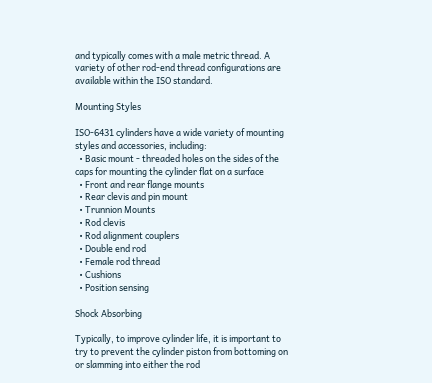and typically comes with a male metric thread. A variety of other rod-end thread configurations are available within the ISO standard.

Mounting Styles

ISO-6431 cylinders have a wide variety of mounting styles and accessories, including:
  • Basic mount - threaded holes on the sides of the caps for mounting the cylinder flat on a surface
  • Front and rear flange mounts
  • Rear clevis and pin mount
  • Trunnion Mounts
  • Rod clevis
  • Rod alignment couplers
  • Double end rod
  • Female rod thread
  • Cushions
  • Position sensing

Shock Absorbing

Typically, to improve cylinder life, it is important to try to prevent the cylinder piston from bottoming on or slamming into either the rod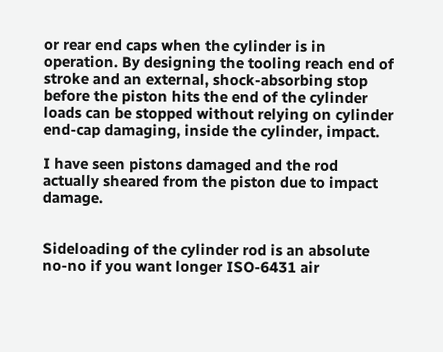or rear end caps when the cylinder is in operation. By designing the tooling reach end of stroke and an external, shock-absorbing stop before the piston hits the end of the cylinder loads can be stopped without relying on cylinder end-cap damaging, inside the cylinder, impact.

I have seen pistons damaged and the rod actually sheared from the piston due to impact damage.


Sideloading of the cylinder rod is an absolute no-no if you want longer ISO-6431 air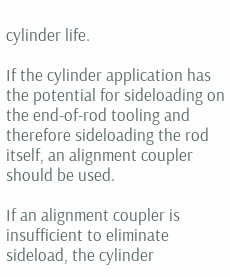cylinder life.

If the cylinder application has the potential for sideloading on the end-of-rod tooling and therefore sideloading the rod itself, an alignment coupler should be used.

If an alignment coupler is insufficient to eliminate sideload, the cylinder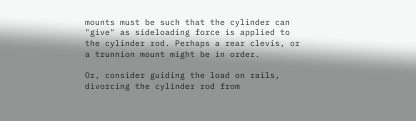mounts must be such that the cylinder can "give" as sideloading force is applied to the cylinder rod. Perhaps a rear clevis, or a trunnion mount might be in order.

Or, consider guiding the load on rails, divorcing the cylinder rod from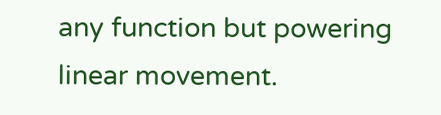any function but powering linear movement.